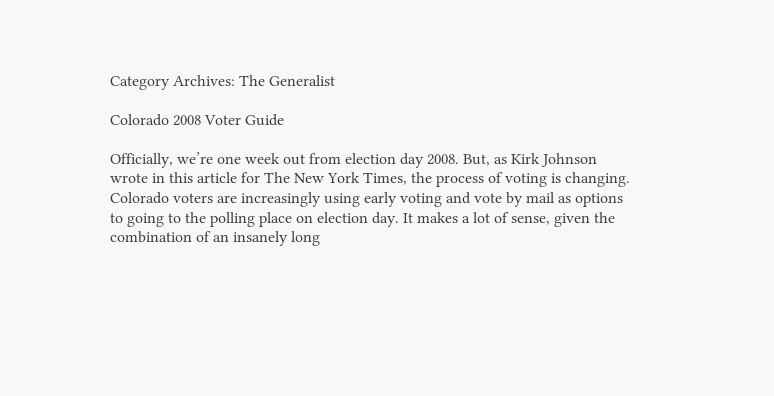Category Archives: The Generalist

Colorado 2008 Voter Guide

Officially, we’re one week out from election day 2008. But, as Kirk Johnson wrote in this article for The New York Times, the process of voting is changing. Colorado voters are increasingly using early voting and vote by mail as options to going to the polling place on election day. It makes a lot of sense, given the combination of an insanely long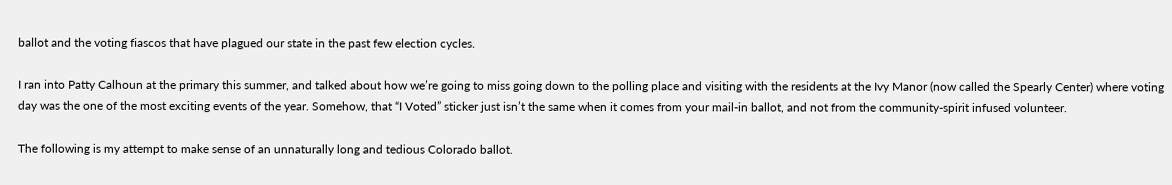ballot and the voting fiascos that have plagued our state in the past few election cycles.

I ran into Patty Calhoun at the primary this summer, and talked about how we’re going to miss going down to the polling place and visiting with the residents at the Ivy Manor (now called the Spearly Center) where voting day was the one of the most exciting events of the year. Somehow, that “I Voted” sticker just isn’t the same when it comes from your mail-in ballot, and not from the community-spirit infused volunteer.

The following is my attempt to make sense of an unnaturally long and tedious Colorado ballot.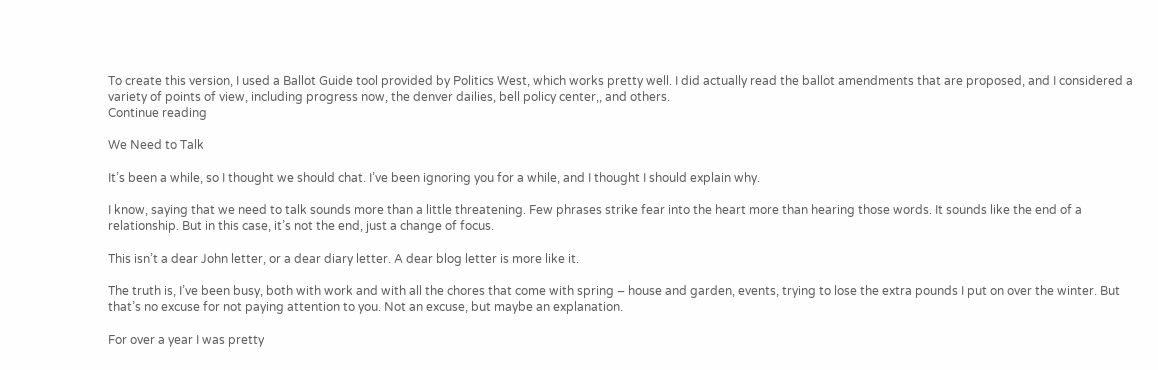To create this version, I used a Ballot Guide tool provided by Politics West, which works pretty well. I did actually read the ballot amendments that are proposed, and I considered a variety of points of view, including progress now, the denver dailies, bell policy center,, and others.
Continue reading

We Need to Talk

It’s been a while, so I thought we should chat. I’ve been ignoring you for a while, and I thought I should explain why.

I know, saying that we need to talk sounds more than a little threatening. Few phrases strike fear into the heart more than hearing those words. It sounds like the end of a relationship. But in this case, it’s not the end, just a change of focus.

This isn’t a dear John letter, or a dear diary letter. A dear blog letter is more like it.

The truth is, I’ve been busy, both with work and with all the chores that come with spring – house and garden, events, trying to lose the extra pounds I put on over the winter. But that’s no excuse for not paying attention to you. Not an excuse, but maybe an explanation.

For over a year I was pretty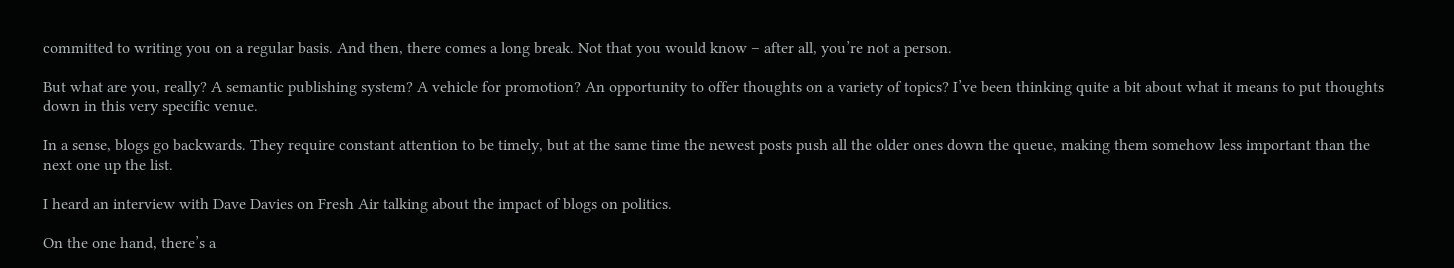committed to writing you on a regular basis. And then, there comes a long break. Not that you would know – after all, you’re not a person.

But what are you, really? A semantic publishing system? A vehicle for promotion? An opportunity to offer thoughts on a variety of topics? I’ve been thinking quite a bit about what it means to put thoughts down in this very specific venue.

In a sense, blogs go backwards. They require constant attention to be timely, but at the same time the newest posts push all the older ones down the queue, making them somehow less important than the next one up the list.

I heard an interview with Dave Davies on Fresh Air talking about the impact of blogs on politics.

On the one hand, there’s a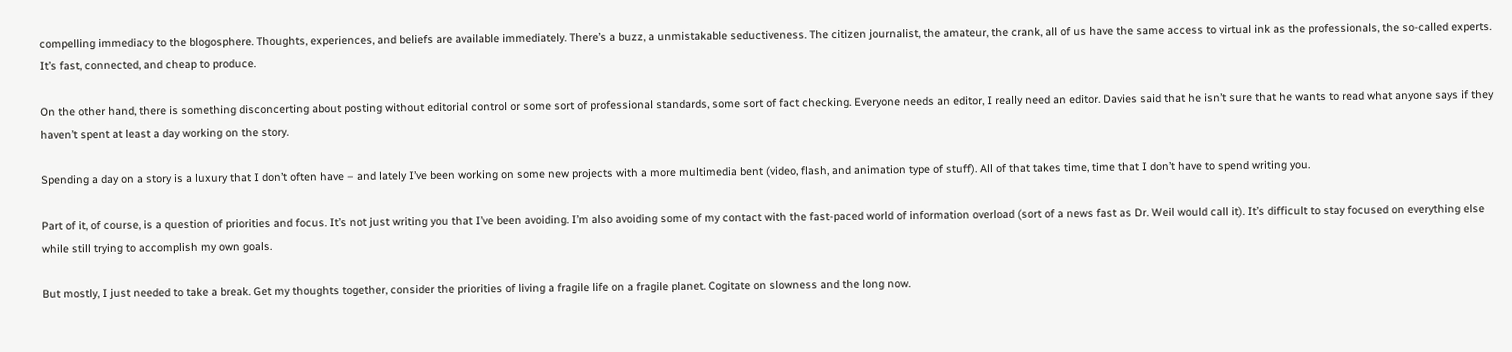compelling immediacy to the blogosphere. Thoughts, experiences, and beliefs are available immediately. There’s a buzz, a unmistakable seductiveness. The citizen journalist, the amateur, the crank, all of us have the same access to virtual ink as the professionals, the so-called experts. It’s fast, connected, and cheap to produce.

On the other hand, there is something disconcerting about posting without editorial control or some sort of professional standards, some sort of fact checking. Everyone needs an editor, I really need an editor. Davies said that he isn’t sure that he wants to read what anyone says if they haven’t spent at least a day working on the story.

Spending a day on a story is a luxury that I don’t often have – and lately I’ve been working on some new projects with a more multimedia bent (video, flash, and animation type of stuff). All of that takes time, time that I don’t have to spend writing you.

Part of it, of course, is a question of priorities and focus. It’s not just writing you that I’ve been avoiding. I’m also avoiding some of my contact with the fast-paced world of information overload (sort of a news fast as Dr. Weil would call it). It’s difficult to stay focused on everything else while still trying to accomplish my own goals.

But mostly, I just needed to take a break. Get my thoughts together, consider the priorities of living a fragile life on a fragile planet. Cogitate on slowness and the long now.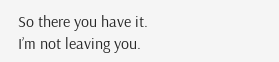So there you have it. I’m not leaving you.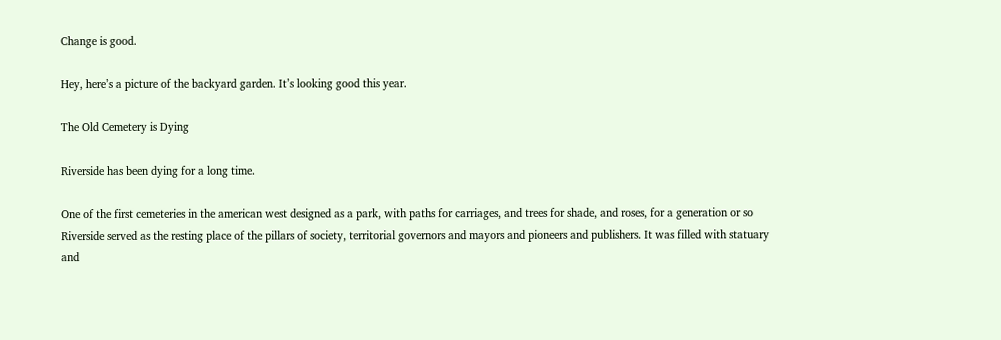Change is good.

Hey, here’s a picture of the backyard garden. It’s looking good this year.

The Old Cemetery is Dying

Riverside has been dying for a long time.

One of the first cemeteries in the american west designed as a park, with paths for carriages, and trees for shade, and roses, for a generation or so Riverside served as the resting place of the pillars of society, territorial governors and mayors and pioneers and publishers. It was filled with statuary and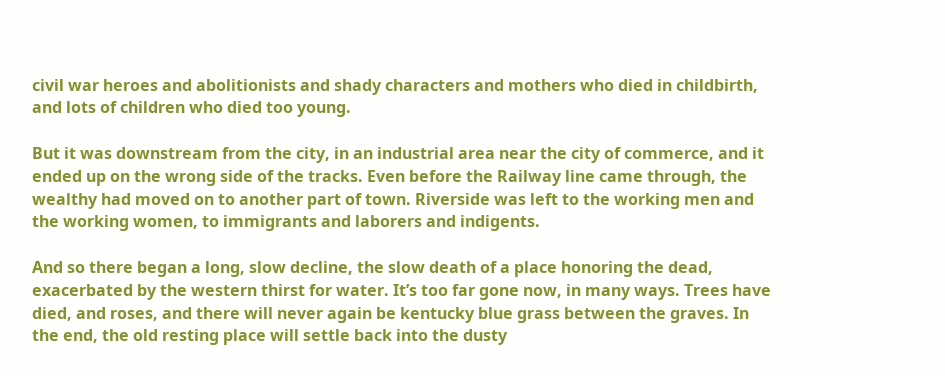civil war heroes and abolitionists and shady characters and mothers who died in childbirth, and lots of children who died too young.

But it was downstream from the city, in an industrial area near the city of commerce, and it ended up on the wrong side of the tracks. Even before the Railway line came through, the wealthy had moved on to another part of town. Riverside was left to the working men and the working women, to immigrants and laborers and indigents.

And so there began a long, slow decline, the slow death of a place honoring the dead, exacerbated by the western thirst for water. It’s too far gone now, in many ways. Trees have died, and roses, and there will never again be kentucky blue grass between the graves. In the end, the old resting place will settle back into the dusty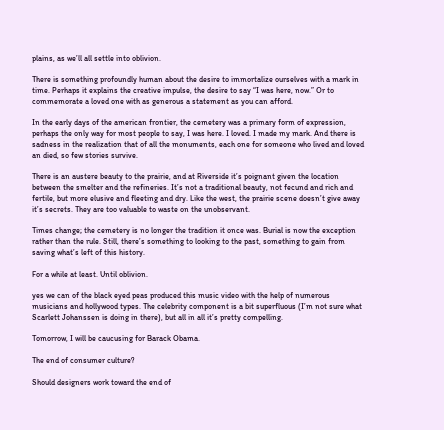plains, as we’ll all settle into oblivion.

There is something profoundly human about the desire to immortalize ourselves with a mark in time. Perhaps it explains the creative impulse, the desire to say “I was here, now.” Or to commemorate a loved one with as generous a statement as you can afford.

In the early days of the american frontier, the cemetery was a primary form of expression, perhaps the only way for most people to say, I was here. I loved. I made my mark. And there is sadness in the realization that of all the monuments, each one for someone who lived and loved an died, so few stories survive.

There is an austere beauty to the prairie, and at Riverside it’s poignant given the location between the smelter and the refineries. It’s not a traditional beauty, not fecund and rich and fertile, but more elusive and fleeting and dry. Like the west, the prairie scene doesn’t give away it’s secrets. They are too valuable to waste on the unobservant.

Times change; the cemetery is no longer the tradition it once was. Burial is now the exception rather than the rule. Still, there’s something to looking to the past, something to gain from saving what’s left of this history.

For a while at least. Until oblivion.

yes we can of the black eyed peas produced this music video with the help of numerous musicians and hollywood types. The celebrity component is a bit superfluous (I’m not sure what Scarlett Johanssen is doing in there), but all in all it’s pretty compelling.

Tomorrow, I will be caucusing for Barack Obama.

The end of consumer culture?

Should designers work toward the end of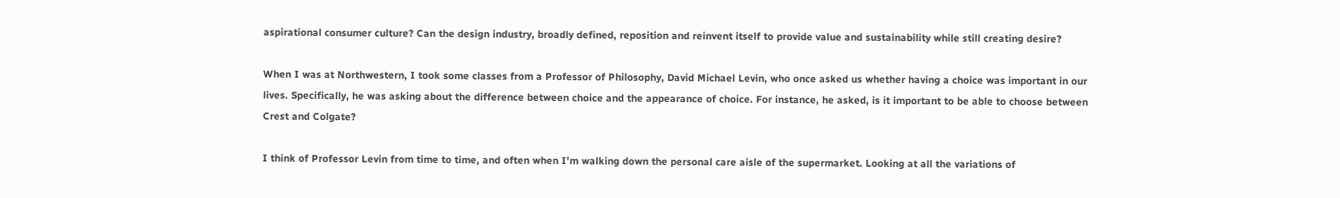aspirational consumer culture? Can the design industry, broadly defined, reposition and reinvent itself to provide value and sustainability while still creating desire?

When I was at Northwestern, I took some classes from a Professor of Philosophy, David Michael Levin, who once asked us whether having a choice was important in our lives. Specifically, he was asking about the difference between choice and the appearance of choice. For instance, he asked, is it important to be able to choose between Crest and Colgate?

I think of Professor Levin from time to time, and often when I’m walking down the personal care aisle of the supermarket. Looking at all the variations of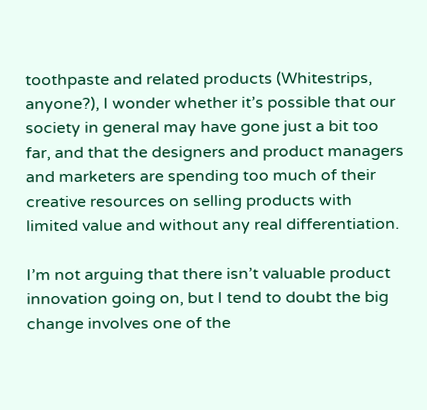toothpaste and related products (Whitestrips, anyone?), I wonder whether it’s possible that our society in general may have gone just a bit too far, and that the designers and product managers and marketers are spending too much of their creative resources on selling products with limited value and without any real differentiation.

I’m not arguing that there isn’t valuable product innovation going on, but I tend to doubt the big change involves one of the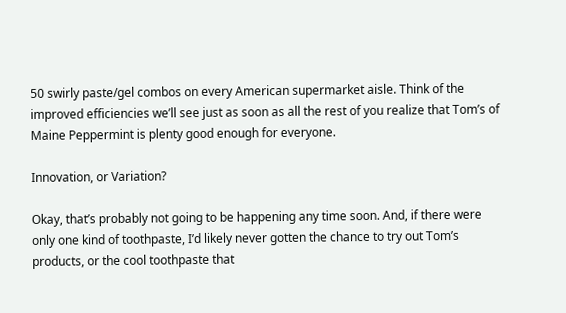50 swirly paste/gel combos on every American supermarket aisle. Think of the improved efficiencies we’ll see just as soon as all the rest of you realize that Tom’s of Maine Peppermint is plenty good enough for everyone.

Innovation, or Variation?

Okay, that’s probably not going to be happening any time soon. And, if there were only one kind of toothpaste, I’d likely never gotten the chance to try out Tom’s products, or the cool toothpaste that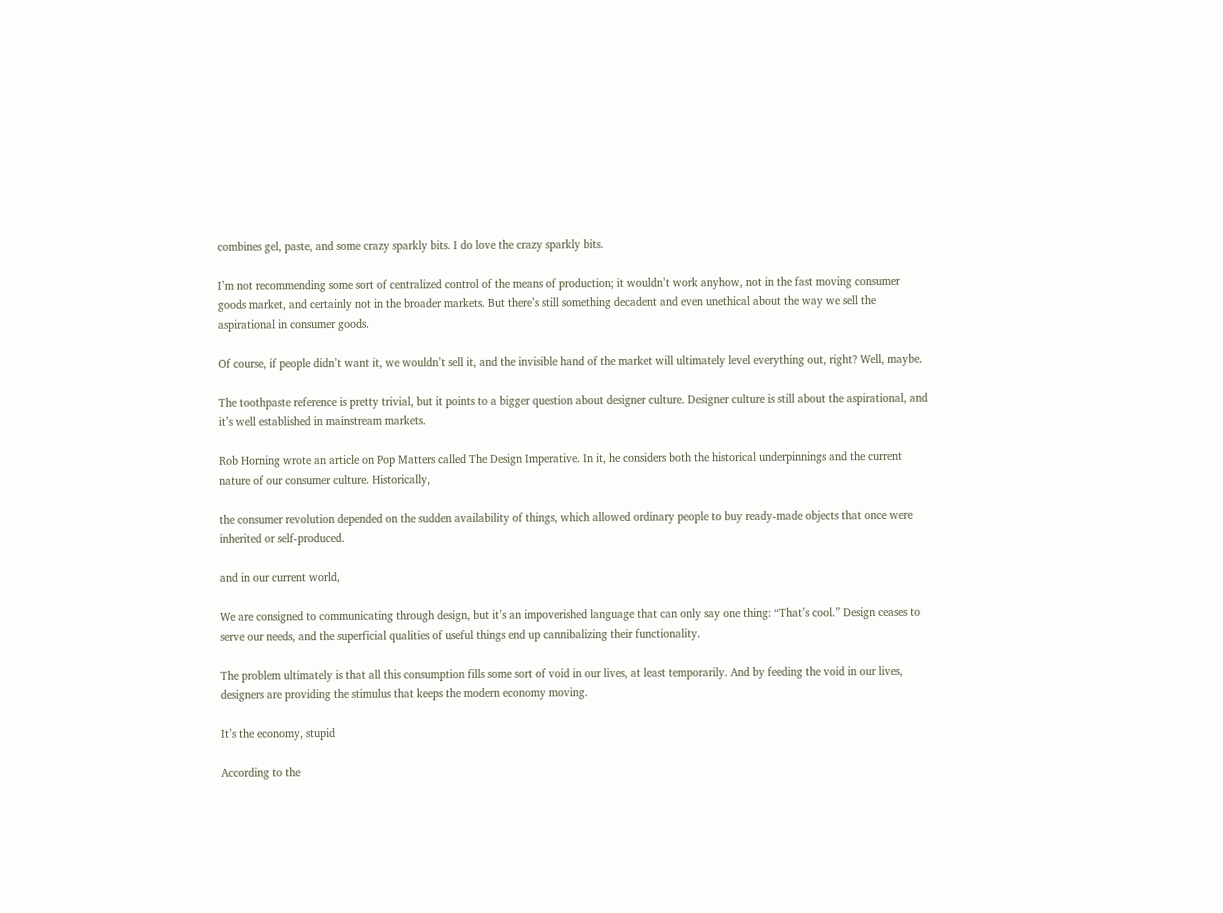combines gel, paste, and some crazy sparkly bits. I do love the crazy sparkly bits.

I’m not recommending some sort of centralized control of the means of production; it wouldn’t work anyhow, not in the fast moving consumer goods market, and certainly not in the broader markets. But there’s still something decadent and even unethical about the way we sell the aspirational in consumer goods.

Of course, if people didn’t want it, we wouldn’t sell it, and the invisible hand of the market will ultimately level everything out, right? Well, maybe.

The toothpaste reference is pretty trivial, but it points to a bigger question about designer culture. Designer culture is still about the aspirational, and it’s well established in mainstream markets.

Rob Horning wrote an article on Pop Matters called The Design Imperative. In it, he considers both the historical underpinnings and the current nature of our consumer culture. Historically,

the consumer revolution depended on the sudden availability of things, which allowed ordinary people to buy ready-made objects that once were inherited or self-produced.

and in our current world,

We are consigned to communicating through design, but it’s an impoverished language that can only say one thing: “That’s cool.” Design ceases to serve our needs, and the superficial qualities of useful things end up cannibalizing their functionality.

The problem ultimately is that all this consumption fills some sort of void in our lives, at least temporarily. And by feeding the void in our lives, designers are providing the stimulus that keeps the modern economy moving.

It’s the economy, stupid

According to the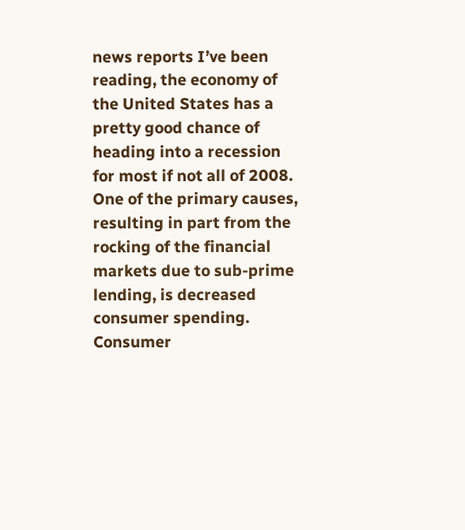news reports I’ve been reading, the economy of the United States has a pretty good chance of heading into a recession for most if not all of 2008. One of the primary causes, resulting in part from the rocking of the financial markets due to sub-prime lending, is decreased consumer spending. Consumer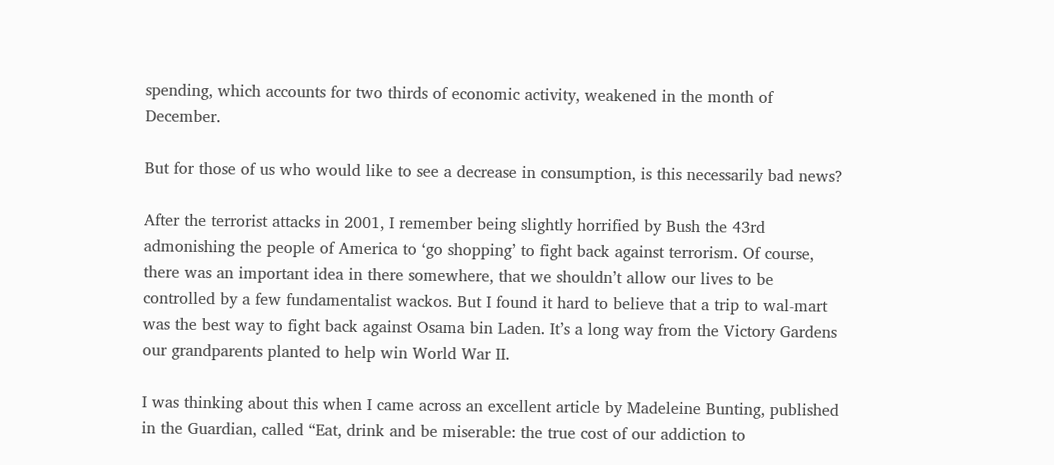spending, which accounts for two thirds of economic activity, weakened in the month of December.

But for those of us who would like to see a decrease in consumption, is this necessarily bad news?

After the terrorist attacks in 2001, I remember being slightly horrified by Bush the 43rd admonishing the people of America to ‘go shopping’ to fight back against terrorism. Of course, there was an important idea in there somewhere, that we shouldn’t allow our lives to be controlled by a few fundamentalist wackos. But I found it hard to believe that a trip to wal-mart was the best way to fight back against Osama bin Laden. It’s a long way from the Victory Gardens our grandparents planted to help win World War II.

I was thinking about this when I came across an excellent article by Madeleine Bunting, published in the Guardian, called “Eat, drink and be miserable: the true cost of our addiction to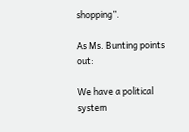shopping”.

As Ms. Bunting points out:

We have a political system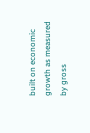built on economic growth as measured by gross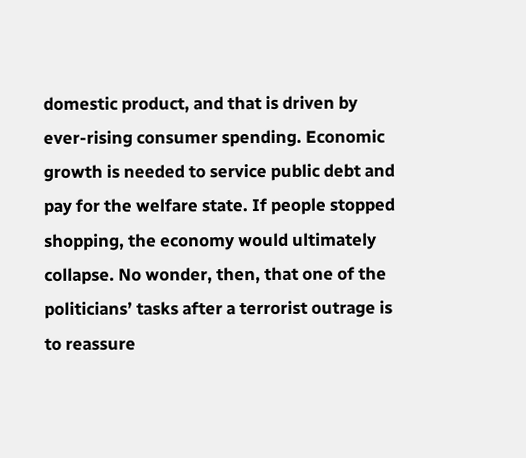domestic product, and that is driven by ever-rising consumer spending. Economic growth is needed to service public debt and pay for the welfare state. If people stopped shopping, the economy would ultimately collapse. No wonder, then, that one of the politicians’ tasks after a terrorist outrage is to reassure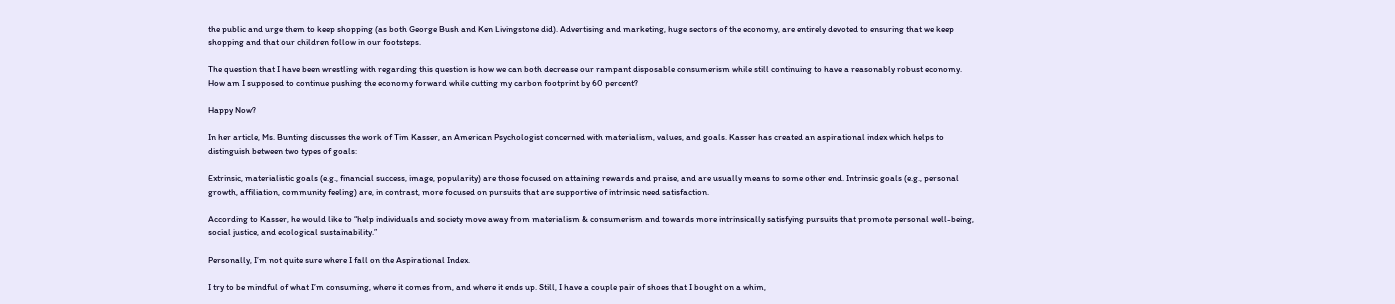the public and urge them to keep shopping (as both George Bush and Ken Livingstone did). Advertising and marketing, huge sectors of the economy, are entirely devoted to ensuring that we keep shopping and that our children follow in our footsteps.

The question that I have been wrestling with regarding this question is how we can both decrease our rampant disposable consumerism while still continuing to have a reasonably robust economy. How am I supposed to continue pushing the economy forward while cutting my carbon footprint by 60 percent?

Happy Now?

In her article, Ms. Bunting discusses the work of Tim Kasser, an American Psychologist concerned with materialism, values, and goals. Kasser has created an aspirational index which helps to distinguish between two types of goals:

Extrinsic, materialistic goals (e.g., financial success, image, popularity) are those focused on attaining rewards and praise, and are usually means to some other end. Intrinsic goals (e.g., personal growth, affiliation, community feeling) are, in contrast, more focused on pursuits that are supportive of intrinsic need satisfaction.

According to Kasser, he would like to “help individuals and society move away from materialism & consumerism and towards more intrinsically satisfying pursuits that promote personal well-being, social justice, and ecological sustainability.”

Personally, I’m not quite sure where I fall on the Aspirational Index.

I try to be mindful of what I’m consuming, where it comes from, and where it ends up. Still, I have a couple pair of shoes that I bought on a whim,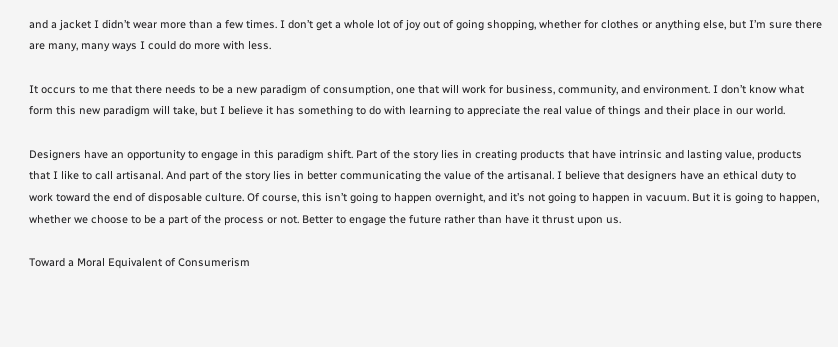and a jacket I didn’t wear more than a few times. I don’t get a whole lot of joy out of going shopping, whether for clothes or anything else, but I’m sure there are many, many ways I could do more with less.

It occurs to me that there needs to be a new paradigm of consumption, one that will work for business, community, and environment. I don’t know what form this new paradigm will take, but I believe it has something to do with learning to appreciate the real value of things and their place in our world.

Designers have an opportunity to engage in this paradigm shift. Part of the story lies in creating products that have intrinsic and lasting value, products that I like to call artisanal. And part of the story lies in better communicating the value of the artisanal. I believe that designers have an ethical duty to work toward the end of disposable culture. Of course, this isn’t going to happen overnight, and it’s not going to happen in vacuum. But it is going to happen, whether we choose to be a part of the process or not. Better to engage the future rather than have it thrust upon us.

Toward a Moral Equivalent of Consumerism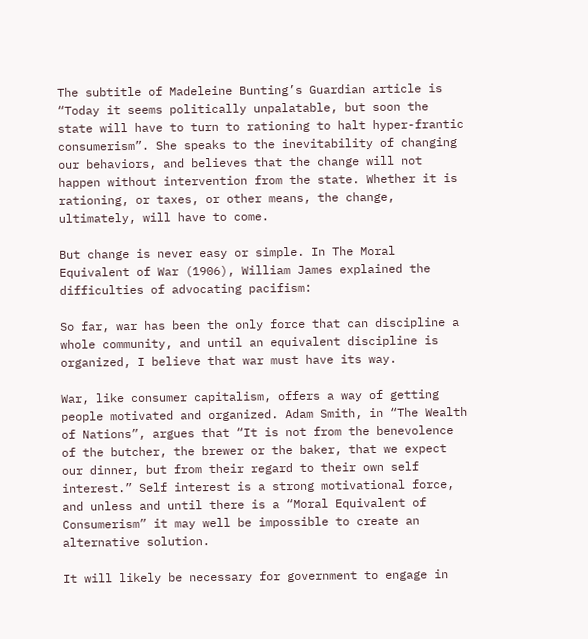The subtitle of Madeleine Bunting’s Guardian article is “Today it seems politically unpalatable, but soon the state will have to turn to rationing to halt hyper-frantic consumerism”. She speaks to the inevitability of changing our behaviors, and believes that the change will not happen without intervention from the state. Whether it is rationing, or taxes, or other means, the change, ultimately, will have to come.

But change is never easy or simple. In The Moral Equivalent of War (1906), William James explained the difficulties of advocating pacifism:

So far, war has been the only force that can discipline a whole community, and until an equivalent discipline is organized, I believe that war must have its way.

War, like consumer capitalism, offers a way of getting people motivated and organized. Adam Smith, in “The Wealth of Nations”, argues that “It is not from the benevolence of the butcher, the brewer or the baker, that we expect our dinner, but from their regard to their own self interest.” Self interest is a strong motivational force, and unless and until there is a “Moral Equivalent of Consumerism” it may well be impossible to create an alternative solution.

It will likely be necessary for government to engage in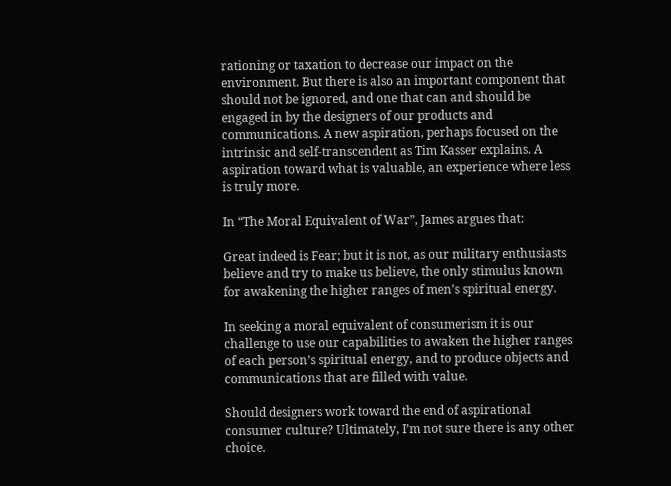rationing or taxation to decrease our impact on the environment. But there is also an important component that should not be ignored, and one that can and should be engaged in by the designers of our products and communications. A new aspiration, perhaps focused on the intrinsic and self-transcendent as Tim Kasser explains. A aspiration toward what is valuable, an experience where less is truly more.

In “The Moral Equivalent of War”, James argues that:

Great indeed is Fear; but it is not, as our military enthusiasts believe and try to make us believe, the only stimulus known for awakening the higher ranges of men’s spiritual energy.

In seeking a moral equivalent of consumerism it is our challenge to use our capabilities to awaken the higher ranges of each person’s spiritual energy, and to produce objects and communications that are filled with value.

Should designers work toward the end of aspirational consumer culture? Ultimately, I’m not sure there is any other choice.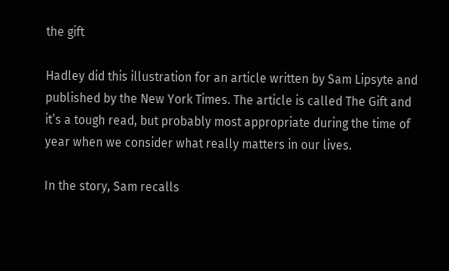the gift

Hadley did this illustration for an article written by Sam Lipsyte and published by the New York Times. The article is called The Gift and it’s a tough read, but probably most appropriate during the time of year when we consider what really matters in our lives.

In the story, Sam recalls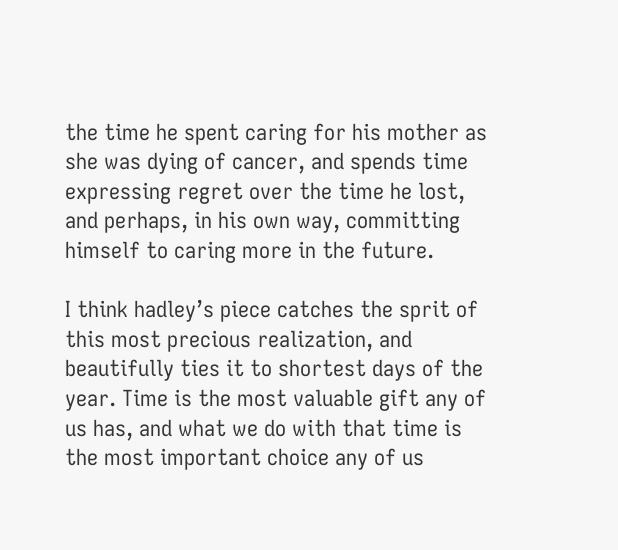the time he spent caring for his mother as she was dying of cancer, and spends time expressing regret over the time he lost, and perhaps, in his own way, committing himself to caring more in the future.

I think hadley’s piece catches the sprit of this most precious realization, and beautifully ties it to shortest days of the year. Time is the most valuable gift any of us has, and what we do with that time is the most important choice any of us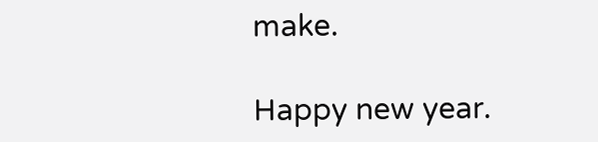make.

Happy new year.